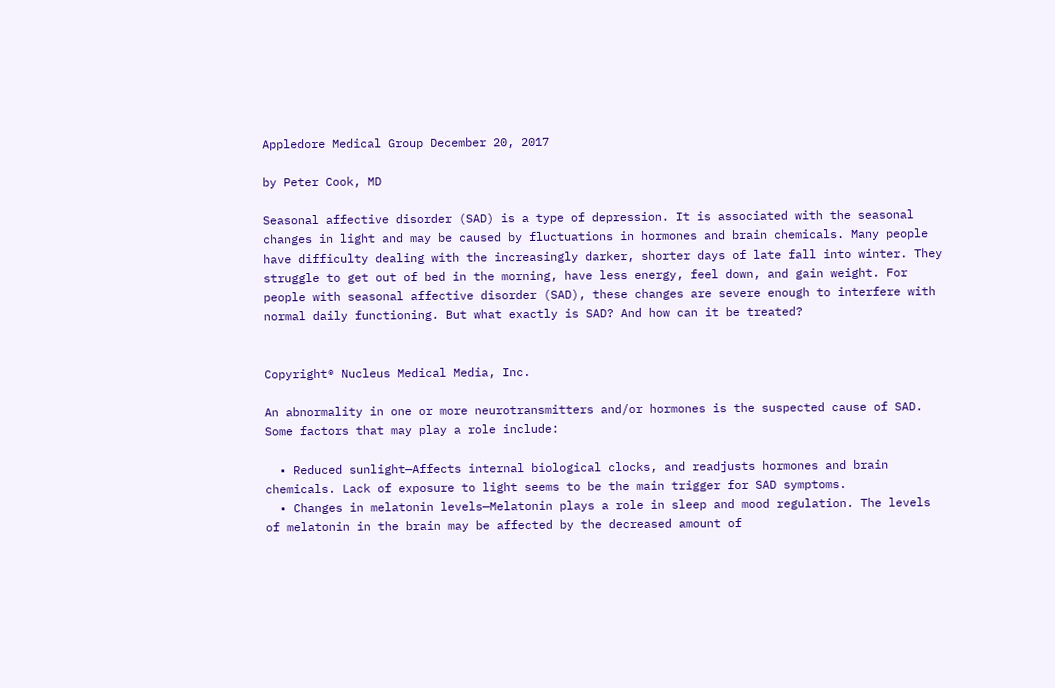Appledore Medical Group December 20, 2017

by Peter Cook, MD

Seasonal affective disorder (SAD) is a type of depression. It is associated with the seasonal changes in light and may be caused by fluctuations in hormones and brain chemicals. Many people have difficulty dealing with the increasingly darker, shorter days of late fall into winter. They struggle to get out of bed in the morning, have less energy, feel down, and gain weight. For people with seasonal affective disorder (SAD), these changes are severe enough to interfere with normal daily functioning. But what exactly is SAD? And how can it be treated?


Copyright® Nucleus Medical Media, Inc.

An abnormality in one or more neurotransmitters and/or hormones is the suspected cause of SAD. Some factors that may play a role include:

  • Reduced sunlight—Affects internal biological clocks, and readjusts hormones and brain chemicals. Lack of exposure to light seems to be the main trigger for SAD symptoms.
  • Changes in melatonin levels—Melatonin plays a role in sleep and mood regulation. The levels of melatonin in the brain may be affected by the decreased amount of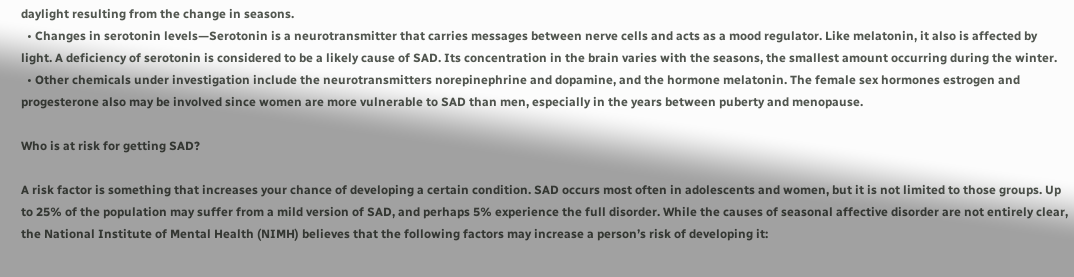daylight resulting from the change in seasons.
  • Changes in serotonin levels—Serotonin is a neurotransmitter that carries messages between nerve cells and acts as a mood regulator. Like melatonin, it also is affected by light. A deficiency of serotonin is considered to be a likely cause of SAD. Its concentration in the brain varies with the seasons, the smallest amount occurring during the winter.
  • Other chemicals under investigation include the neurotransmitters norepinephrine and dopamine, and the hormone melatonin. The female sex hormones estrogen and progesterone also may be involved since women are more vulnerable to SAD than men, especially in the years between puberty and menopause.

Who is at risk for getting SAD?

A risk factor is something that increases your chance of developing a certain condition. SAD occurs most often in adolescents and women, but it is not limited to those groups. Up to 25% of the population may suffer from a mild version of SAD, and perhaps 5% experience the full disorder. While the causes of seasonal affective disorder are not entirely clear, the National Institute of Mental Health (NIMH) believes that the following factors may increase a person’s risk of developing it: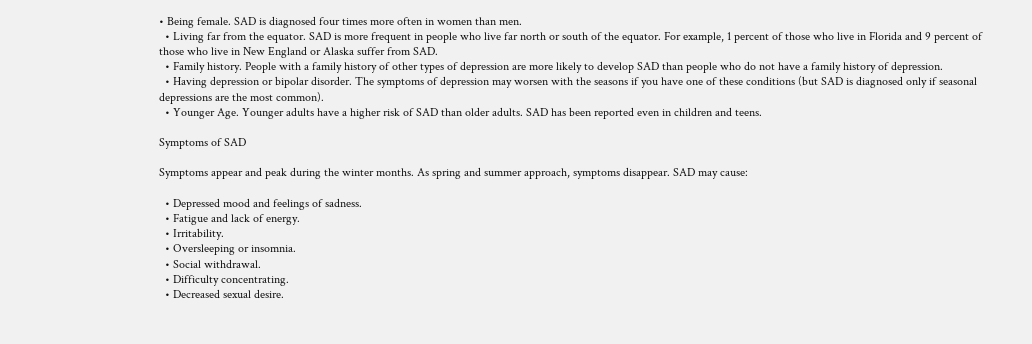• Being female. SAD is diagnosed four times more often in women than men.
  • Living far from the equator. SAD is more frequent in people who live far north or south of the equator. For example, 1 percent of those who live in Florida and 9 percent of those who live in New England or Alaska suffer from SAD.
  • Family history. People with a family history of other types of depression are more likely to develop SAD than people who do not have a family history of depression.
  • Having depression or bipolar disorder. The symptoms of depression may worsen with the seasons if you have one of these conditions (but SAD is diagnosed only if seasonal depressions are the most common).
  • Younger Age. Younger adults have a higher risk of SAD than older adults. SAD has been reported even in children and teens.

Symptoms of SAD

Symptoms appear and peak during the winter months. As spring and summer approach, symptoms disappear. SAD may cause:

  • Depressed mood and feelings of sadness.
  • Fatigue and lack of energy.
  • Irritability.
  • Oversleeping or insomnia.
  • Social withdrawal.
  • Difficulty concentrating.
  • Decreased sexual desire.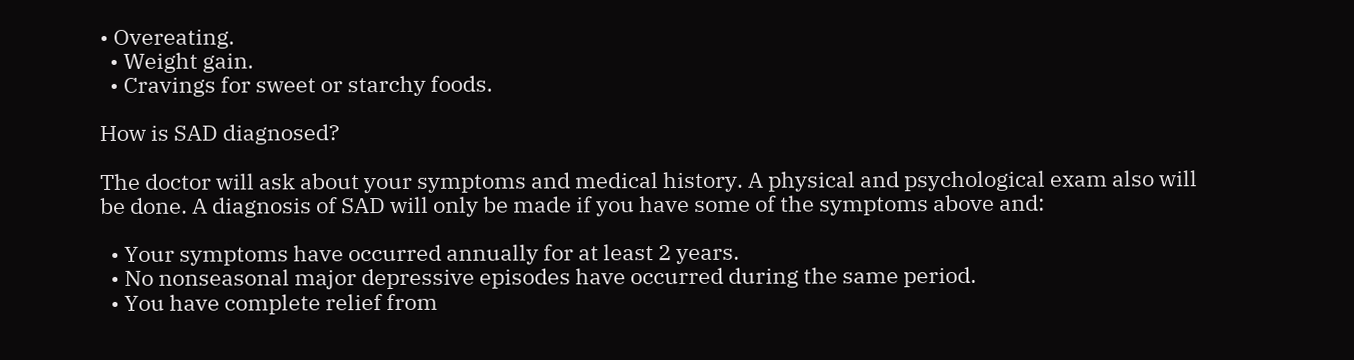• Overeating.
  • Weight gain.
  • Cravings for sweet or starchy foods.

How is SAD diagnosed?

The doctor will ask about your symptoms and medical history. A physical and psychological exam also will be done. A diagnosis of SAD will only be made if you have some of the symptoms above and:

  • Your symptoms have occurred annually for at least 2 years.
  • No nonseasonal major depressive episodes have occurred during the same period.
  • You have complete relief from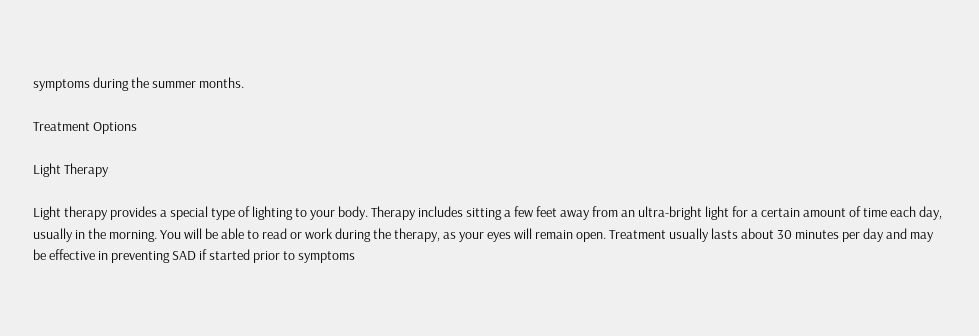symptoms during the summer months.

Treatment Options

Light Therapy

Light therapy provides a special type of lighting to your body. Therapy includes sitting a few feet away from an ultra-bright light for a certain amount of time each day, usually in the morning. You will be able to read or work during the therapy, as your eyes will remain open. Treatment usually lasts about 30 minutes per day and may be effective in preventing SAD if started prior to symptoms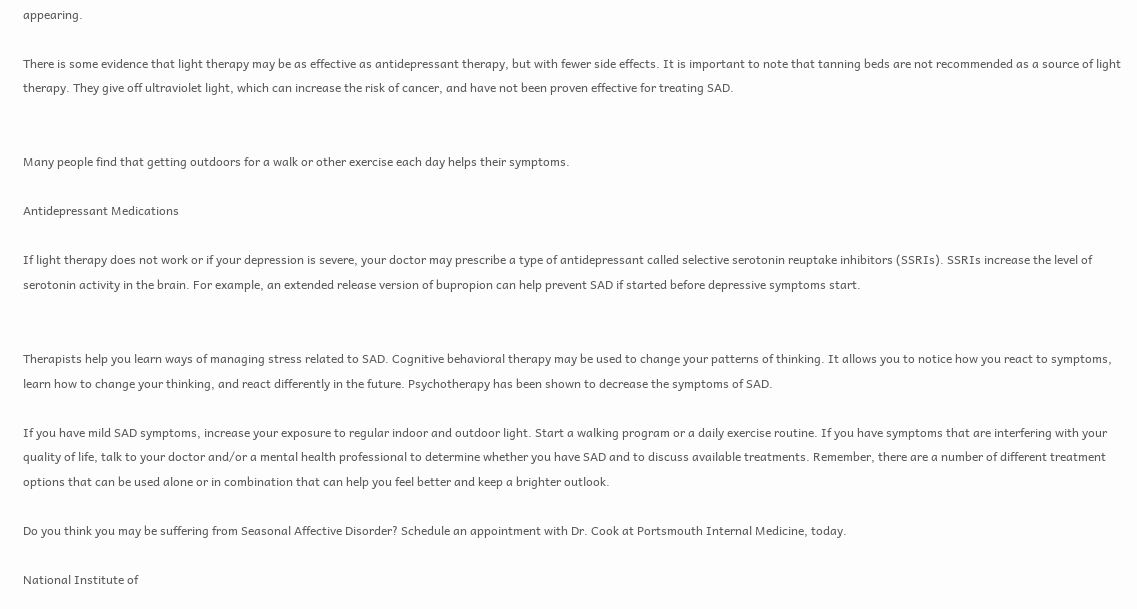appearing.

There is some evidence that light therapy may be as effective as antidepressant therapy, but with fewer side effects. It is important to note that tanning beds are not recommended as a source of light therapy. They give off ultraviolet light, which can increase the risk of cancer, and have not been proven effective for treating SAD.


Many people find that getting outdoors for a walk or other exercise each day helps their symptoms.

Antidepressant Medications

If light therapy does not work or if your depression is severe, your doctor may prescribe a type of antidepressant called selective serotonin reuptake inhibitors (SSRIs). SSRIs increase the level of serotonin activity in the brain. For example, an extended release version of bupropion can help prevent SAD if started before depressive symptoms start.


Therapists help you learn ways of managing stress related to SAD. Cognitive behavioral therapy may be used to change your patterns of thinking. It allows you to notice how you react to symptoms, learn how to change your thinking, and react differently in the future. Psychotherapy has been shown to decrease the symptoms of SAD.

If you have mild SAD symptoms, increase your exposure to regular indoor and outdoor light. Start a walking program or a daily exercise routine. If you have symptoms that are interfering with your quality of life, talk to your doctor and/or a mental health professional to determine whether you have SAD and to discuss available treatments. Remember, there are a number of different treatment options that can be used alone or in combination that can help you feel better and keep a brighter outlook.

Do you think you may be suffering from Seasonal Affective Disorder? Schedule an appointment with Dr. Cook at Portsmouth Internal Medicine, today.

National Institute of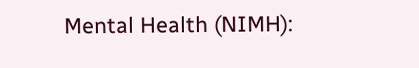Mental Health (NIMH):